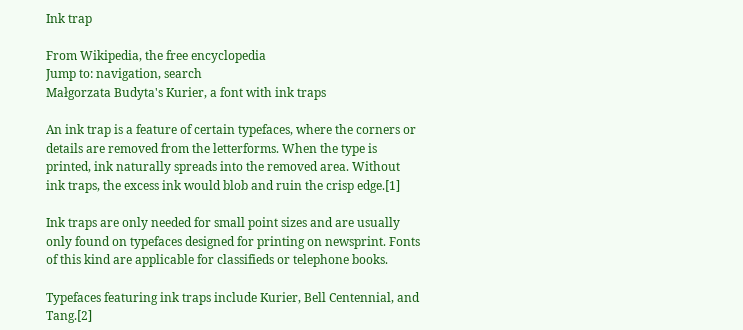Ink trap

From Wikipedia, the free encyclopedia
Jump to: navigation, search
Małgorzata Budyta's Kurier, a font with ink traps

An ink trap is a feature of certain typefaces, where the corners or details are removed from the letterforms. When the type is printed, ink naturally spreads into the removed area. Without ink traps, the excess ink would blob and ruin the crisp edge.[1]

Ink traps are only needed for small point sizes and are usually only found on typefaces designed for printing on newsprint. Fonts of this kind are applicable for classifieds or telephone books.

Typefaces featuring ink traps include Kurier, Bell Centennial, and Tang.[2]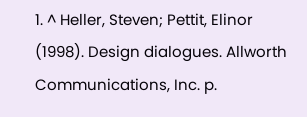1. ^ Heller, Steven; Pettit, Elinor (1998). Design dialogues. Allworth Communications, Inc. p.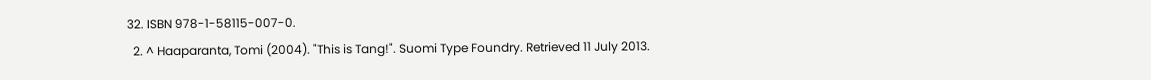32. ISBN 978-1-58115-007-0.
  2. ^ Haaparanta, Tomi (2004). "This is Tang!". Suomi Type Foundry. Retrieved 11 July 2013.